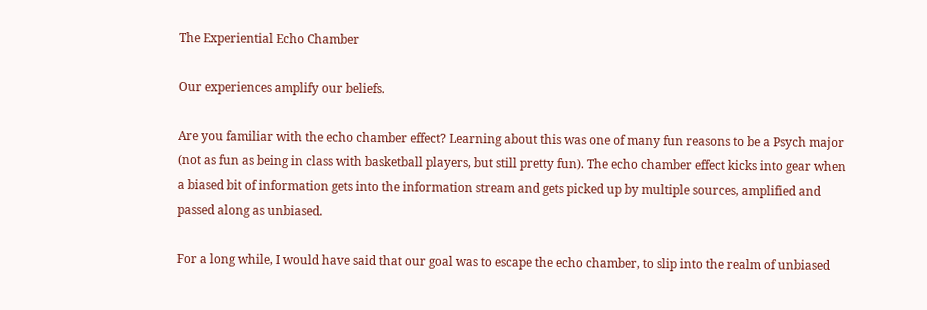The Experiential Echo Chamber

Our experiences amplify our beliefs.

Are you familiar with the echo chamber effect? Learning about this was one of many fun reasons to be a Psych major (not as fun as being in class with basketball players, but still pretty fun). The echo chamber effect kicks into gear when a biased bit of information gets into the information stream and gets picked up by multiple sources, amplified and passed along as unbiased.

For a long while, I would have said that our goal was to escape the echo chamber, to slip into the realm of unbiased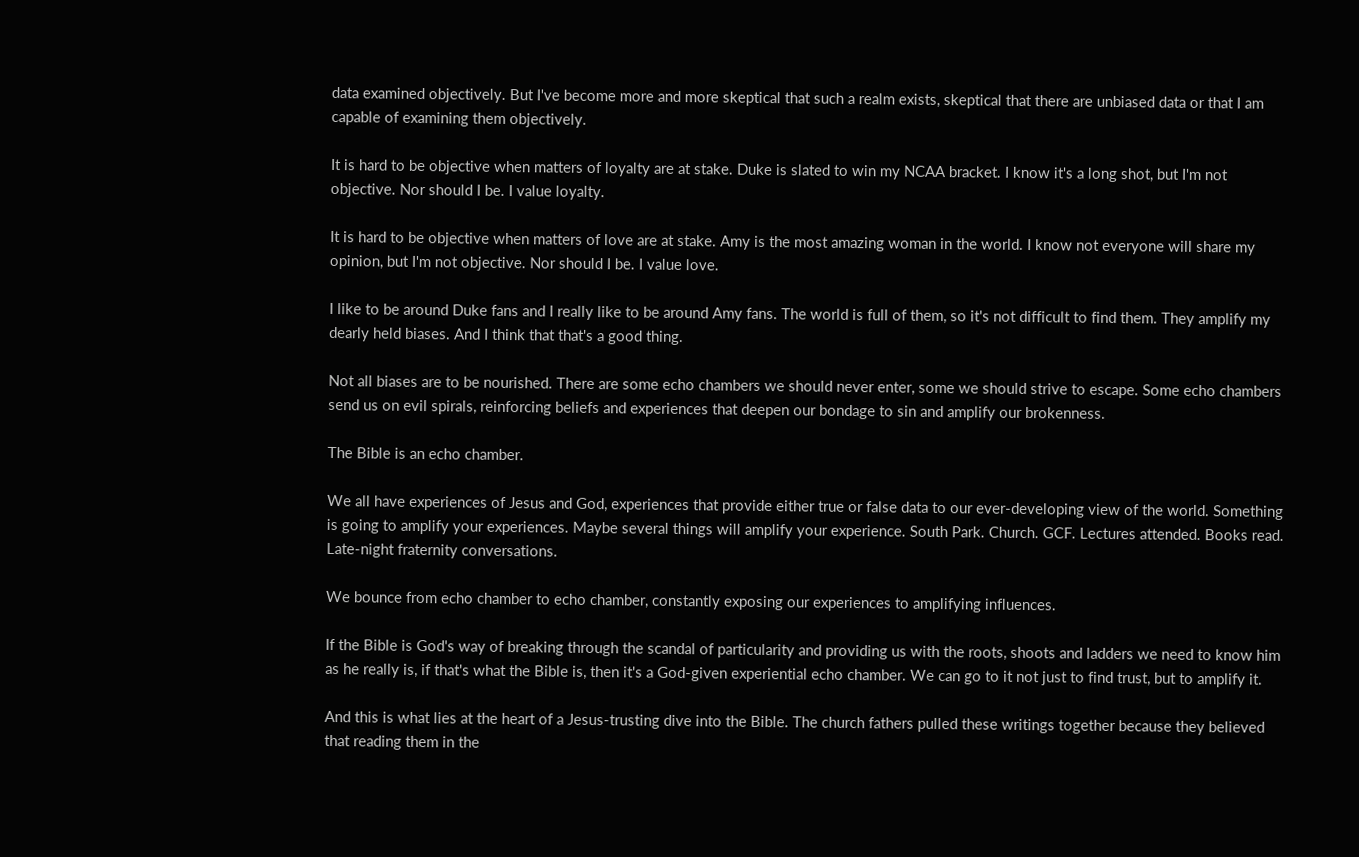data examined objectively. But I've become more and more skeptical that such a realm exists, skeptical that there are unbiased data or that I am capable of examining them objectively.

It is hard to be objective when matters of loyalty are at stake. Duke is slated to win my NCAA bracket. I know it's a long shot, but I'm not objective. Nor should I be. I value loyalty.

It is hard to be objective when matters of love are at stake. Amy is the most amazing woman in the world. I know not everyone will share my opinion, but I'm not objective. Nor should I be. I value love.

I like to be around Duke fans and I really like to be around Amy fans. The world is full of them, so it's not difficult to find them. They amplify my dearly held biases. And I think that that's a good thing.

Not all biases are to be nourished. There are some echo chambers we should never enter, some we should strive to escape. Some echo chambers send us on evil spirals, reinforcing beliefs and experiences that deepen our bondage to sin and amplify our brokenness.

The Bible is an echo chamber.

We all have experiences of Jesus and God, experiences that provide either true or false data to our ever-developing view of the world. Something is going to amplify your experiences. Maybe several things will amplify your experience. South Park. Church. GCF. Lectures attended. Books read. Late-night fraternity conversations.

We bounce from echo chamber to echo chamber, constantly exposing our experiences to amplifying influences.

If the Bible is God's way of breaking through the scandal of particularity and providing us with the roots, shoots and ladders we need to know him as he really is, if that's what the Bible is, then it's a God-given experiential echo chamber. We can go to it not just to find trust, but to amplify it.

And this is what lies at the heart of a Jesus-trusting dive into the Bible. The church fathers pulled these writings together because they believed that reading them in the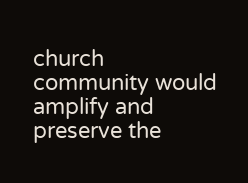church community would amplify and preserve the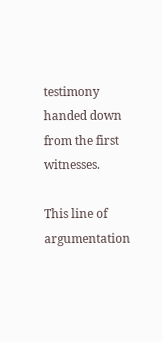testimony handed down from the first witnesses.

This line of argumentation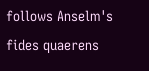follows Anselm's fides quaerens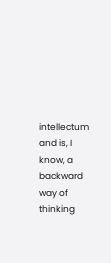intellectum and is, I know, a backward way of thinking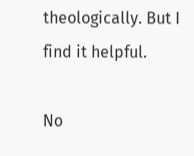theologically. But I find it helpful.

No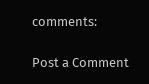comments:

Post a Comment